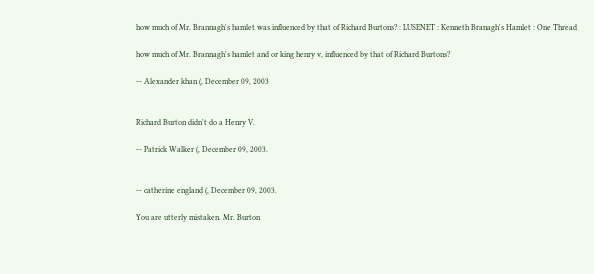how much of Mr. Brannagh's hamlet was influenced by that of Richard Burtons? : LUSENET : Kenneth Branagh's Hamlet : One Thread

how much of Mr. Brannagh's hamlet and or king henry v, influenced by that of Richard Burtons?

-- Alexander khan (, December 09, 2003


Richard Burton didn't do a Henry V.

-- Patrick Walker (, December 09, 2003.


-- catherine england (, December 09, 2003.

You are utterly mistaken. Mr. Burton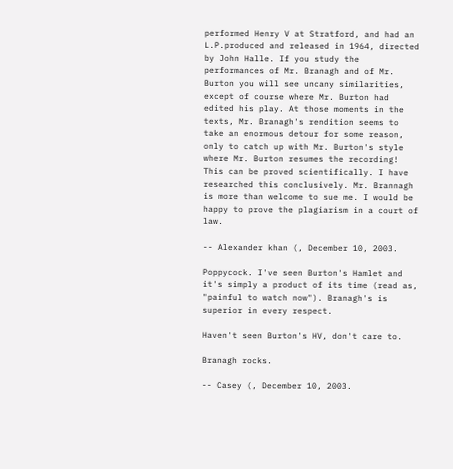performed Henry V at Stratford, and had an L.P.produced and released in 1964, directed by John Halle. If you study the performances of Mr. Branagh and of Mr. Burton you will see uncany similarities, except of course where Mr. Burton had edited his play. At those moments in the texts, Mr. Branagh's rendition seems to take an enormous detour for some reason, only to catch up with Mr. Burton's style where Mr. Burton resumes the recording! This can be proved scientifically. I have researched this conclusively. Mr. Brannagh is more than welcome to sue me. I would be happy to prove the plagiarism in a court of law.

-- Alexander khan (, December 10, 2003.

Poppycock. I've seen Burton's Hamlet and it's simply a product of its time (read as, "painful to watch now"). Branagh's is superior in every respect.

Haven't seen Burton's HV, don't care to.

Branagh rocks.

-- Casey (, December 10, 2003.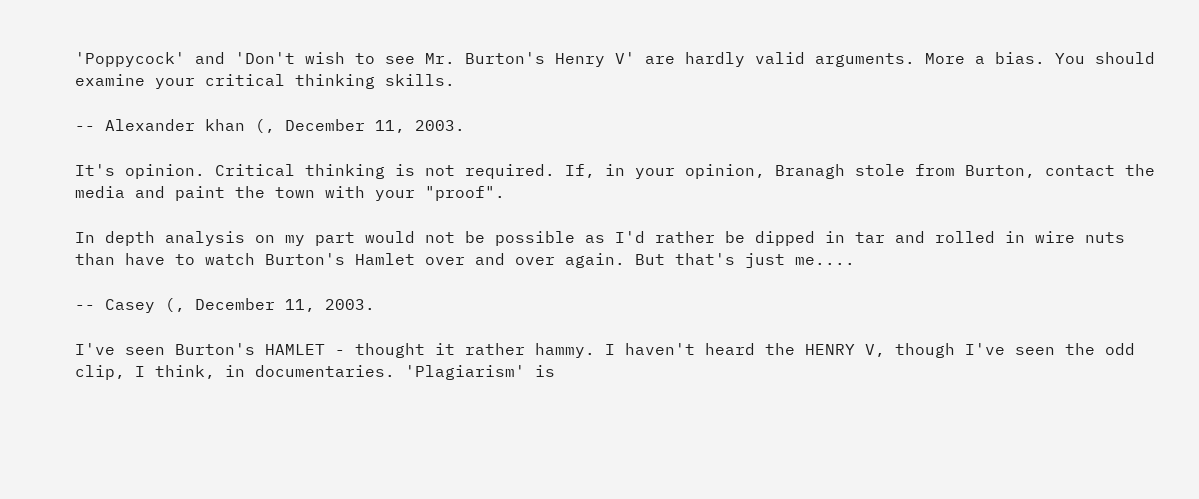'Poppycock' and 'Don't wish to see Mr. Burton's Henry V' are hardly valid arguments. More a bias. You should examine your critical thinking skills.

-- Alexander khan (, December 11, 2003.

It's opinion. Critical thinking is not required. If, in your opinion, Branagh stole from Burton, contact the media and paint the town with your "proof".

In depth analysis on my part would not be possible as I'd rather be dipped in tar and rolled in wire nuts than have to watch Burton's Hamlet over and over again. But that's just me....

-- Casey (, December 11, 2003.

I've seen Burton's HAMLET - thought it rather hammy. I haven't heard the HENRY V, though I've seen the odd clip, I think, in documentaries. 'Plagiarism' is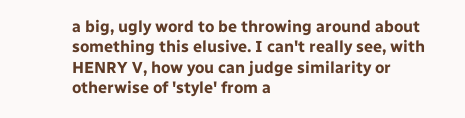a big, ugly word to be throwing around about something this elusive. I can't really see, with HENRY V, how you can judge similarity or otherwise of 'style' from a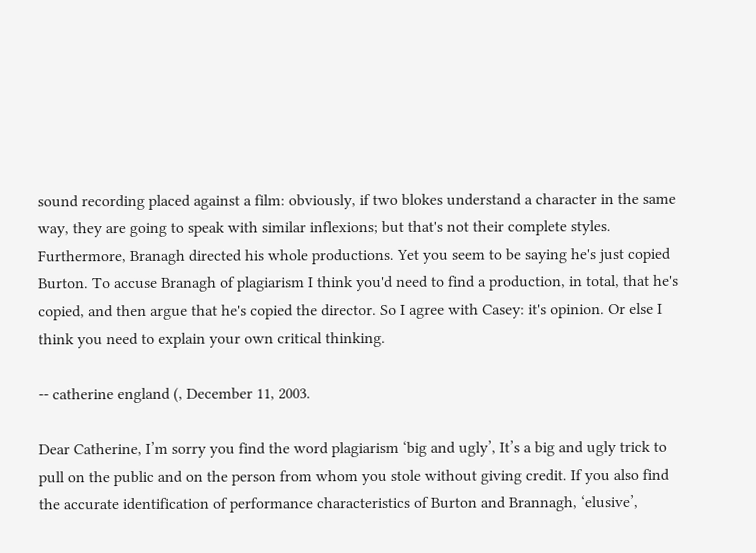sound recording placed against a film: obviously, if two blokes understand a character in the same way, they are going to speak with similar inflexions; but that's not their complete styles. Furthermore, Branagh directed his whole productions. Yet you seem to be saying he's just copied Burton. To accuse Branagh of plagiarism I think you'd need to find a production, in total, that he's copied, and then argue that he's copied the director. So I agree with Casey: it's opinion. Or else I think you need to explain your own critical thinking.

-- catherine england (, December 11, 2003.

Dear Catherine, I’m sorry you find the word plagiarism ‘big and ugly’, It’s a big and ugly trick to pull on the public and on the person from whom you stole without giving credit. If you also find the accurate identification of performance characteristics of Burton and Brannagh, ‘elusive’,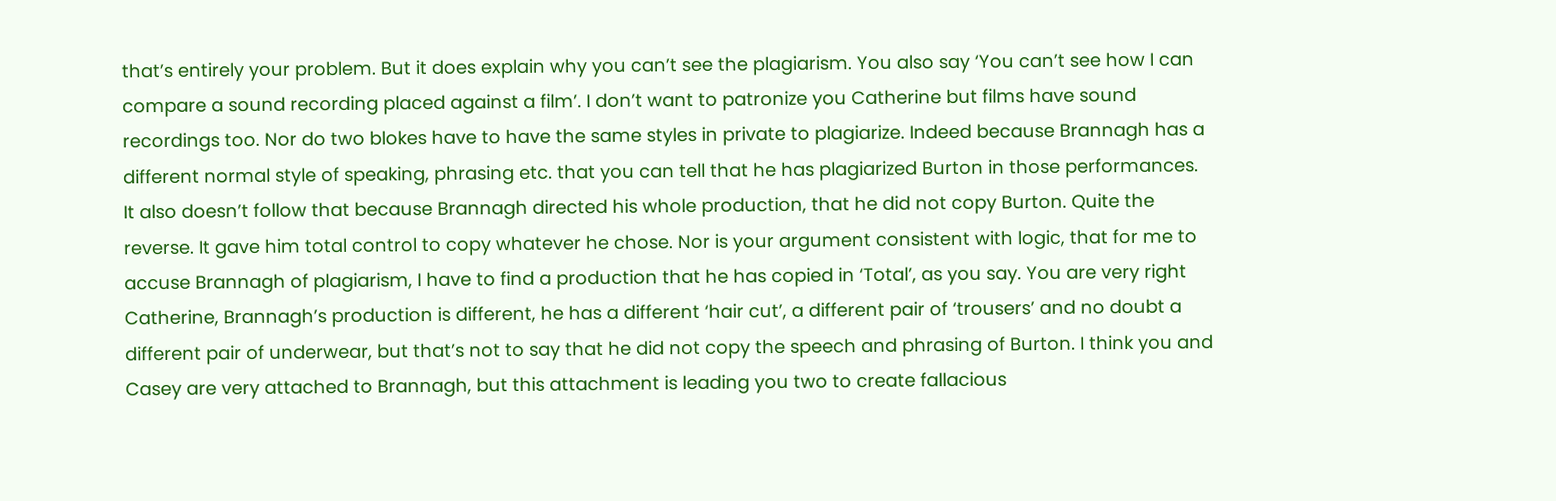that’s entirely your problem. But it does explain why you can’t see the plagiarism. You also say ‘You can’t see how I can compare a sound recording placed against a film’. I don’t want to patronize you Catherine but films have sound recordings too. Nor do two blokes have to have the same styles in private to plagiarize. Indeed because Brannagh has a different normal style of speaking, phrasing etc. that you can tell that he has plagiarized Burton in those performances. It also doesn’t follow that because Brannagh directed his whole production, that he did not copy Burton. Quite the reverse. It gave him total control to copy whatever he chose. Nor is your argument consistent with logic, that for me to accuse Brannagh of plagiarism, I have to find a production that he has copied in ‘Total’, as you say. You are very right Catherine, Brannagh’s production is different, he has a different ‘hair cut’, a different pair of ‘trousers’ and no doubt a different pair of underwear, but that’s not to say that he did not copy the speech and phrasing of Burton. I think you and Casey are very attached to Brannagh, but this attachment is leading you two to create fallacious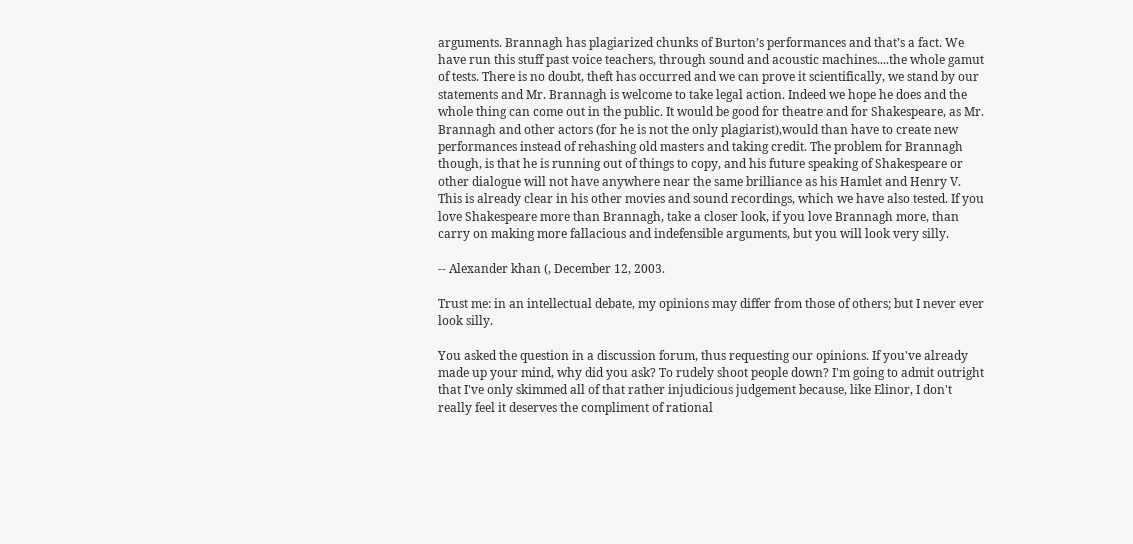arguments. Brannagh has plagiarized chunks of Burton’s performances and that’s a fact. We have run this stuff past voice teachers, through sound and acoustic machines....the whole gamut of tests. There is no doubt, theft has occurred and we can prove it scientifically, we stand by our statements and Mr. Brannagh is welcome to take legal action. Indeed we hope he does and the whole thing can come out in the public. It would be good for theatre and for Shakespeare, as Mr. Brannagh and other actors (for he is not the only plagiarist),would than have to create new performances instead of rehashing old masters and taking credit. The problem for Brannagh though, is that he is running out of things to copy, and his future speaking of Shakespeare or other dialogue will not have anywhere near the same brilliance as his Hamlet and Henry V. This is already clear in his other movies and sound recordings, which we have also tested. If you love Shakespeare more than Brannagh, take a closer look, if you love Brannagh more, than carry on making more fallacious and indefensible arguments, but you will look very silly.

-- Alexander khan (, December 12, 2003.

Trust me: in an intellectual debate, my opinions may differ from those of others; but I never ever look silly.

You asked the question in a discussion forum, thus requesting our opinions. If you've already made up your mind, why did you ask? To rudely shoot people down? I'm going to admit outright that I've only skimmed all of that rather injudicious judgement because, like Elinor, I don't really feel it deserves the compliment of rational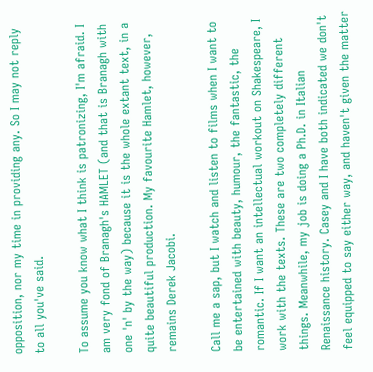opposition, nor my time in providing any. So I may not reply to all you've said.

To assume you know what I think is patronizing, I'm afraid. I am very fond of Branagh's HAMLET (and that is Branagh with one 'n' by the way) because it is the whole extant text, in a quite beautiful production. My favourite Hamlet, however, remains Derek Jacobi.

Call me a sap, but I watch and listen to films when I want to be entertained with beauty, humour, the fantastic, the romantic. If I want an intellectual workout on Shakespeare, I work with the texts. These are two completely different things. Meanwhile, my job is doing a Ph.D. in Italian Renaissance history. Casey and I have both indicated we don't feel equipped to say either way, and haven't given the matter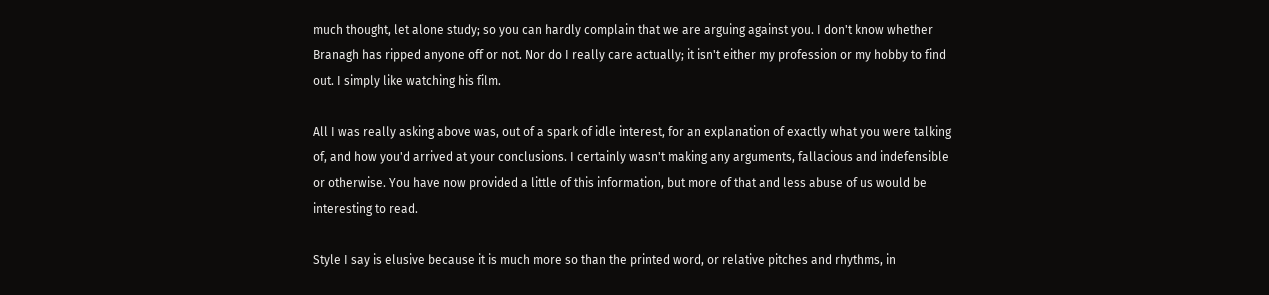much thought, let alone study; so you can hardly complain that we are arguing against you. I don't know whether Branagh has ripped anyone off or not. Nor do I really care actually; it isn't either my profession or my hobby to find out. I simply like watching his film.

All I was really asking above was, out of a spark of idle interest, for an explanation of exactly what you were talking of, and how you'd arrived at your conclusions. I certainly wasn't making any arguments, fallacious and indefensible or otherwise. You have now provided a little of this information, but more of that and less abuse of us would be interesting to read.

Style I say is elusive because it is much more so than the printed word, or relative pitches and rhythms, in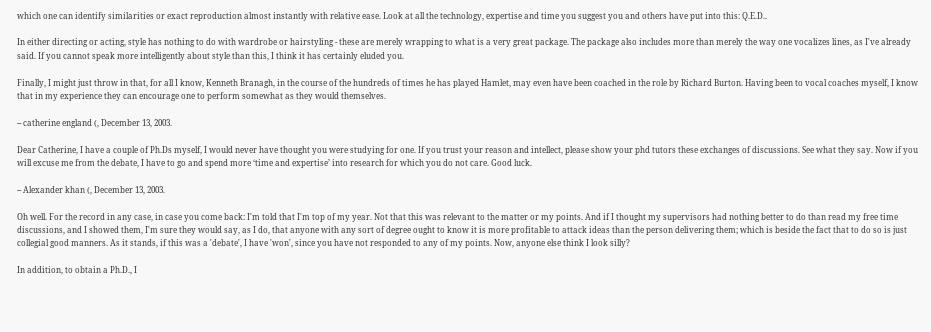which one can identify similarities or exact reproduction almost instantly with relative ease. Look at all the technology, expertise and time you suggest you and others have put into this: Q.E.D..

In either directing or acting, style has nothing to do with wardrobe or hairstyling - these are merely wrapping to what is a very great package. The package also includes more than merely the way one vocalizes lines, as I've already said. If you cannot speak more intelligently about style than this, I think it has certainly eluded you.

Finally, I might just throw in that, for all I know, Kenneth Branagh, in the course of the hundreds of times he has played Hamlet, may even have been coached in the role by Richard Burton. Having been to vocal coaches myself, I know that in my experience they can encourage one to perform somewhat as they would themselves.

-- catherine england (, December 13, 2003.

Dear Catherine, I have a couple of Ph.Ds myself, I would never have thought you were studying for one. If you trust your reason and intellect, please show your phd tutors these exchanges of discussions. See what they say. Now if you will excuse me from the debate, I have to go and spend more ‘time and expertise’ into research for which you do not care. Good luck.

-- Alexander khan (, December 13, 2003.

Oh well. For the record in any case, in case you come back: I'm told that I'm top of my year. Not that this was relevant to the matter or my points. And if I thought my supervisors had nothing better to do than read my free time discussions, and I showed them, I'm sure they would say, as I do, that anyone with any sort of degree ought to know it is more profitable to attack ideas than the person delivering them; which is beside the fact that to do so is just collegial good manners. As it stands, if this was a 'debate', I have 'won', since you have not responded to any of my points. Now, anyone else think I look silly?

In addition, to obtain a Ph.D., I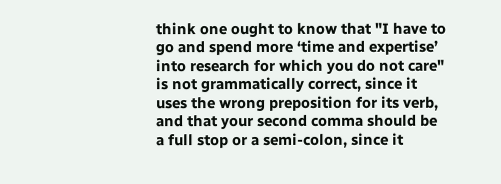think one ought to know that "I have to go and spend more ‘time and expertise’ into research for which you do not care" is not grammatically correct, since it uses the wrong preposition for its verb, and that your second comma should be a full stop or a semi-colon, since it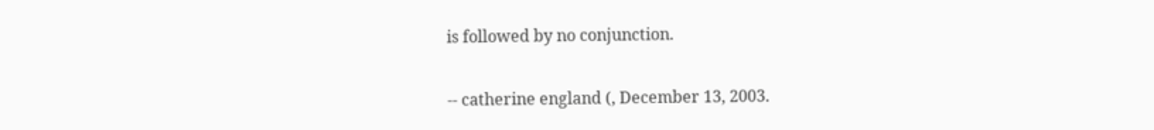is followed by no conjunction.

-- catherine england (, December 13, 2003.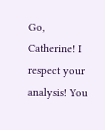Go, Catherine! I respect your analysis! You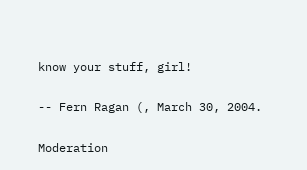know your stuff, girl!

-- Fern Ragan (, March 30, 2004.

Moderation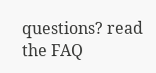questions? read the FAQ